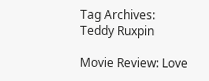Tag Archives: Teddy Ruxpin

Movie Review: Love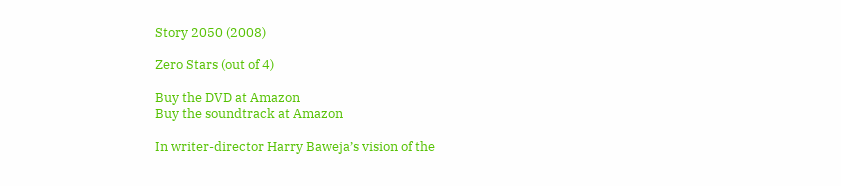Story 2050 (2008)

Zero Stars (out of 4)

Buy the DVD at Amazon
Buy the soundtrack at Amazon

In writer-director Harry Baweja’s vision of the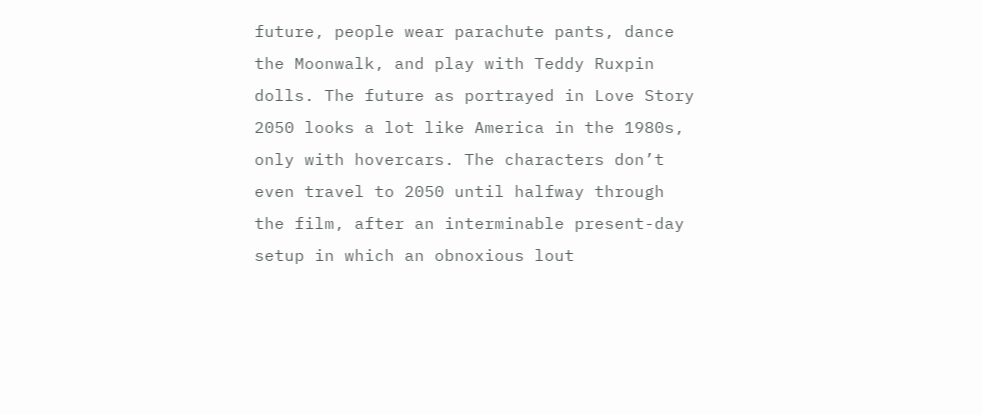future, people wear parachute pants, dance the Moonwalk, and play with Teddy Ruxpin dolls. The future as portrayed in Love Story 2050 looks a lot like America in the 1980s, only with hovercars. The characters don’t even travel to 2050 until halfway through the film, after an interminable present-day setup in which an obnoxious lout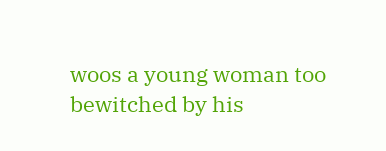woos a young woman too bewitched by his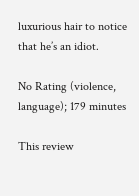luxurious hair to notice that he’s an idiot.

No Rating (violence, language); 179 minutes

This review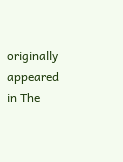originally appeared in The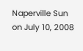Naperville Sun on July 10, 2008